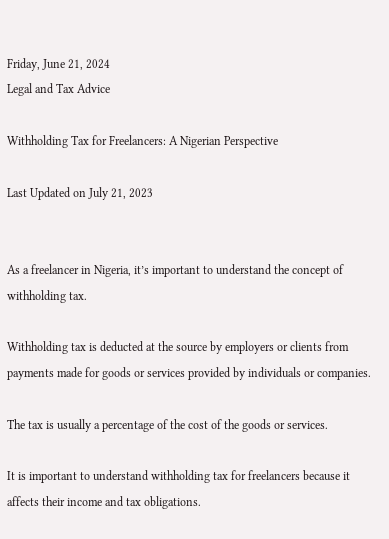Friday, June 21, 2024
Legal and Tax Advice

Withholding Tax for Freelancers: A Nigerian Perspective

Last Updated on July 21, 2023


As a freelancer in Nigeria, it’s important to understand the concept of withholding tax.

Withholding tax is deducted at the source by employers or clients from payments made for goods or services provided by individuals or companies.

The tax is usually a percentage of the cost of the goods or services.

It is important to understand withholding tax for freelancers because it affects their income and tax obligations.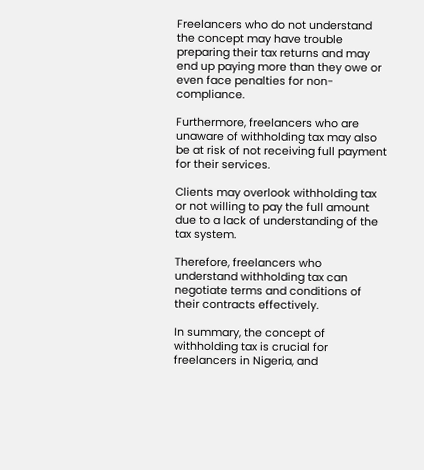Freelancers who do not understand the concept may have trouble preparing their tax returns and may end up paying more than they owe or even face penalties for non-compliance.

Furthermore, freelancers who are unaware of withholding tax may also be at risk of not receiving full payment for their services.

Clients may overlook withholding tax or not willing to pay the full amount due to a lack of understanding of the tax system.

Therefore, freelancers who understand withholding tax can negotiate terms and conditions of their contracts effectively.

In summary, the concept of withholding tax is crucial for freelancers in Nigeria, and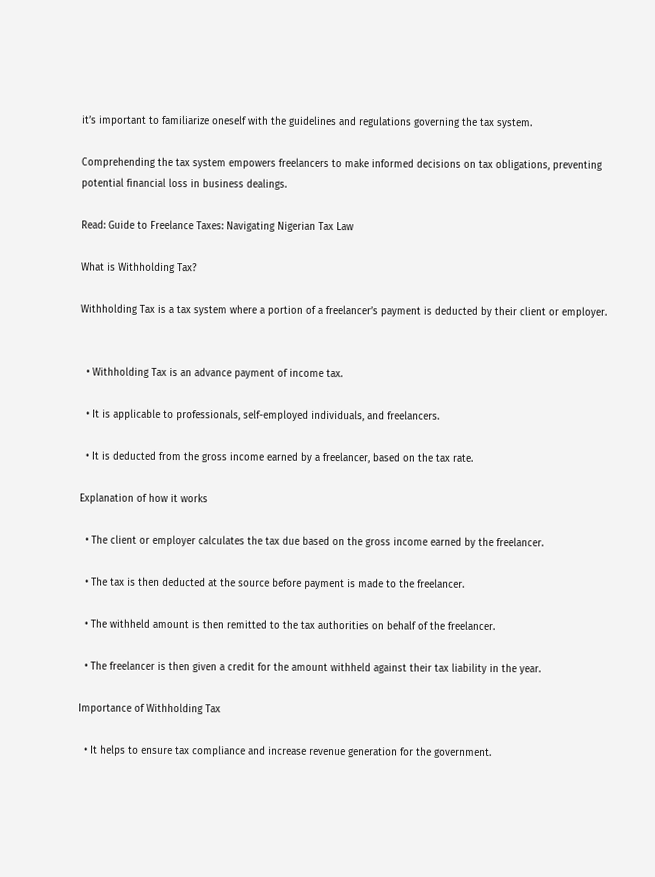it’s important to familiarize oneself with the guidelines and regulations governing the tax system.

Comprehending the tax system empowers freelancers to make informed decisions on tax obligations, preventing potential financial loss in business dealings.

Read: Guide to Freelance Taxes: Navigating Nigerian Tax Law

What is Withholding Tax?

Withholding Tax is a tax system where a portion of a freelancer’s payment is deducted by their client or employer.


  • Withholding Tax is an advance payment of income tax.

  • It is applicable to professionals, self-employed individuals, and freelancers.

  • It is deducted from the gross income earned by a freelancer, based on the tax rate.

Explanation of how it works

  • The client or employer calculates the tax due based on the gross income earned by the freelancer.

  • The tax is then deducted at the source before payment is made to the freelancer.

  • The withheld amount is then remitted to the tax authorities on behalf of the freelancer.

  • The freelancer is then given a credit for the amount withheld against their tax liability in the year.

Importance of Withholding Tax

  • It helps to ensure tax compliance and increase revenue generation for the government.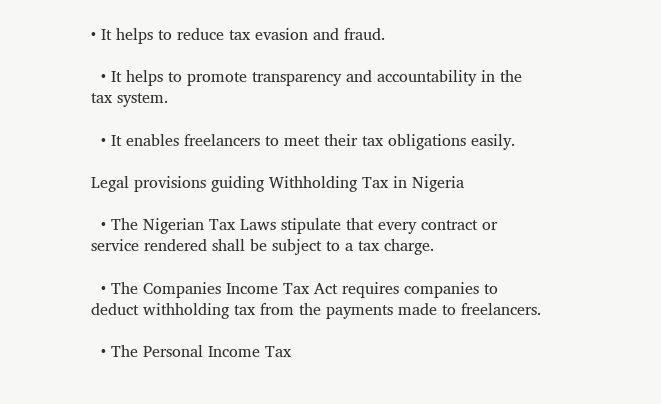• It helps to reduce tax evasion and fraud.

  • It helps to promote transparency and accountability in the tax system.

  • It enables freelancers to meet their tax obligations easily.

Legal provisions guiding Withholding Tax in Nigeria

  • The Nigerian Tax Laws stipulate that every contract or service rendered shall be subject to a tax charge.

  • The Companies Income Tax Act requires companies to deduct withholding tax from the payments made to freelancers.

  • The Personal Income Tax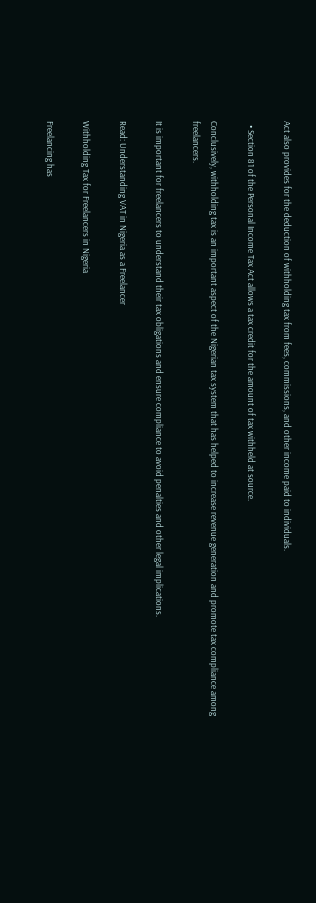Act also provides for the deduction of withholding tax from fees, commissions, and other income paid to individuals.

  • Section 81 of the Personal Income Tax Act allows a tax credit for the amount of tax withheld at source.

Conclusively, withholding tax is an important aspect of the Nigerian tax system that has helped to increase revenue generation and promote tax compliance among freelancers.

It is important for freelancers to understand their tax obligations and ensure compliance to avoid penalties and other legal implications.

Read: Understanding VAT in Nigeria as a Freelancer

Withholding Tax for Freelancers in Nigeria

Freelancing has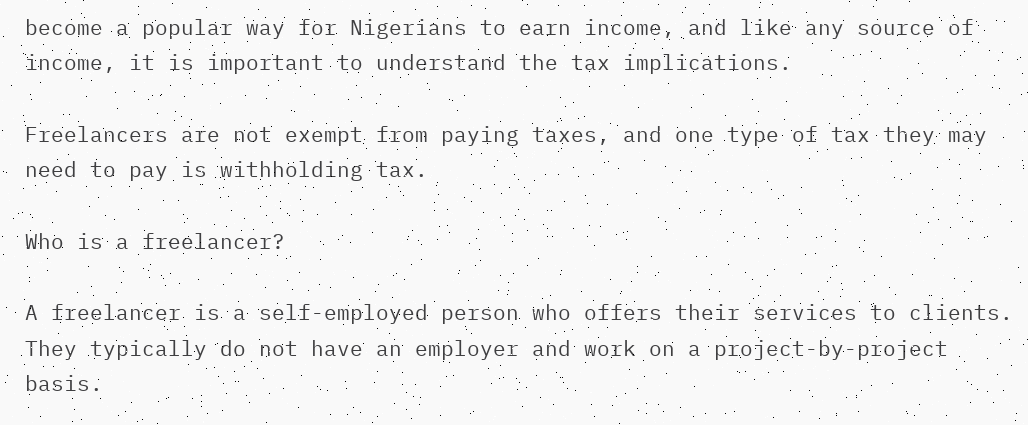become a popular way for Nigerians to earn income, and like any source of income, it is important to understand the tax implications.

Freelancers are not exempt from paying taxes, and one type of tax they may need to pay is withholding tax.

Who is a freelancer?

A freelancer is a self-employed person who offers their services to clients. They typically do not have an employer and work on a project-by-project basis.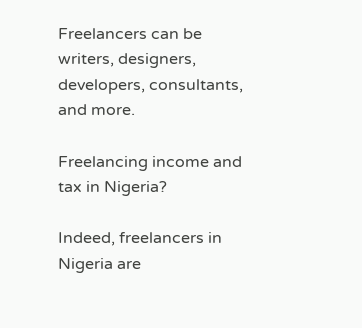Freelancers can be writers, designers, developers, consultants, and more.

Freelancing income and tax in Nigeria?

Indeed, freelancers in Nigeria are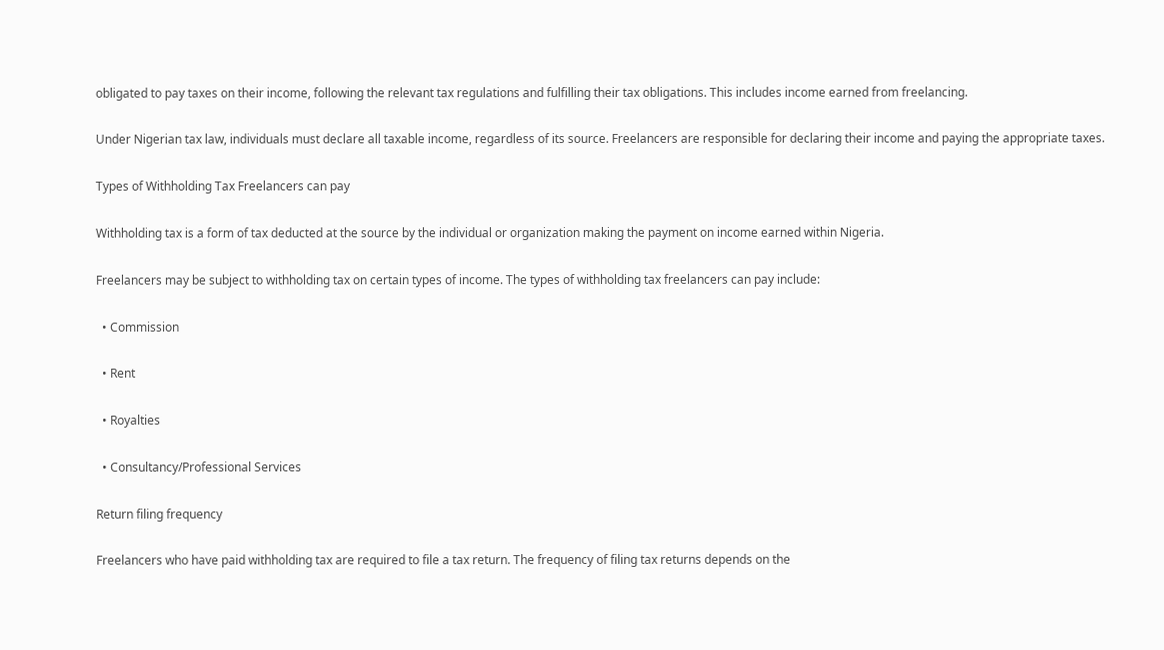obligated to pay taxes on their income, following the relevant tax regulations and fulfilling their tax obligations. This includes income earned from freelancing.

Under Nigerian tax law, individuals must declare all taxable income, regardless of its source. Freelancers are responsible for declaring their income and paying the appropriate taxes.

Types of Withholding Tax Freelancers can pay

Withholding tax is a form of tax deducted at the source by the individual or organization making the payment on income earned within Nigeria.

Freelancers may be subject to withholding tax on certain types of income. The types of withholding tax freelancers can pay include:

  • Commission

  • Rent

  • Royalties

  • Consultancy/Professional Services

Return filing frequency

Freelancers who have paid withholding tax are required to file a tax return. The frequency of filing tax returns depends on the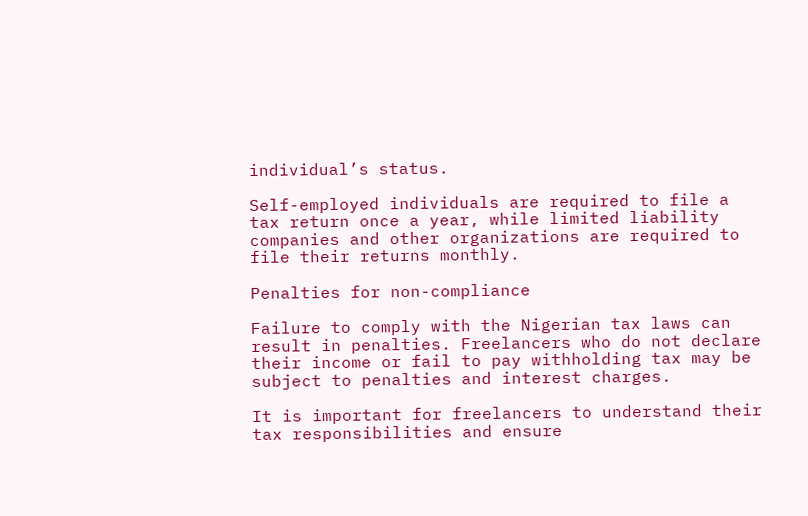individual’s status.

Self-employed individuals are required to file a tax return once a year, while limited liability companies and other organizations are required to file their returns monthly.

Penalties for non-compliance

Failure to comply with the Nigerian tax laws can result in penalties. Freelancers who do not declare their income or fail to pay withholding tax may be subject to penalties and interest charges.

It is important for freelancers to understand their tax responsibilities and ensure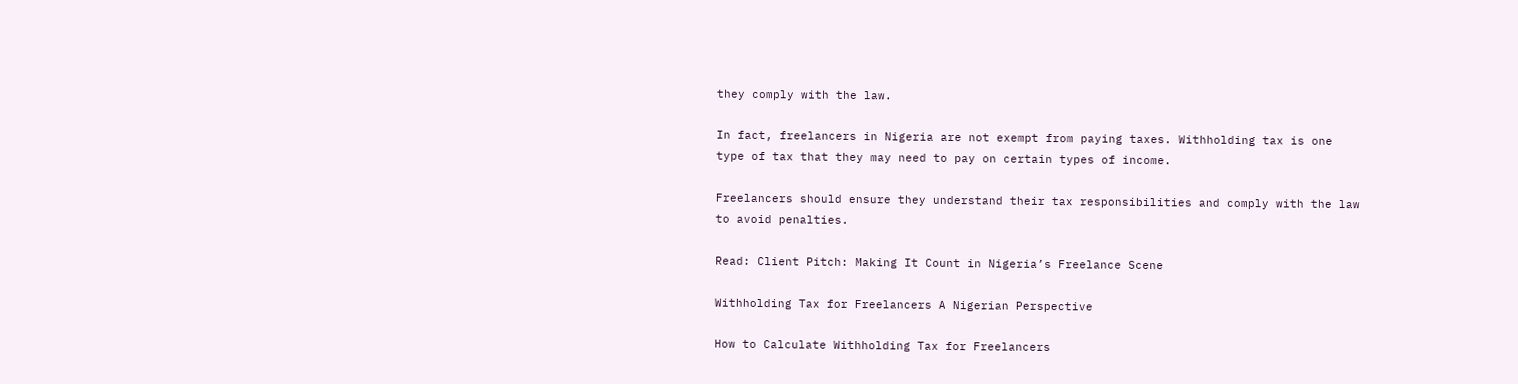they comply with the law.

In fact, freelancers in Nigeria are not exempt from paying taxes. Withholding tax is one type of tax that they may need to pay on certain types of income.

Freelancers should ensure they understand their tax responsibilities and comply with the law to avoid penalties.

Read: Client Pitch: Making It Count in Nigeria’s Freelance Scene

Withholding Tax for Freelancers A Nigerian Perspective

How to Calculate Withholding Tax for Freelancers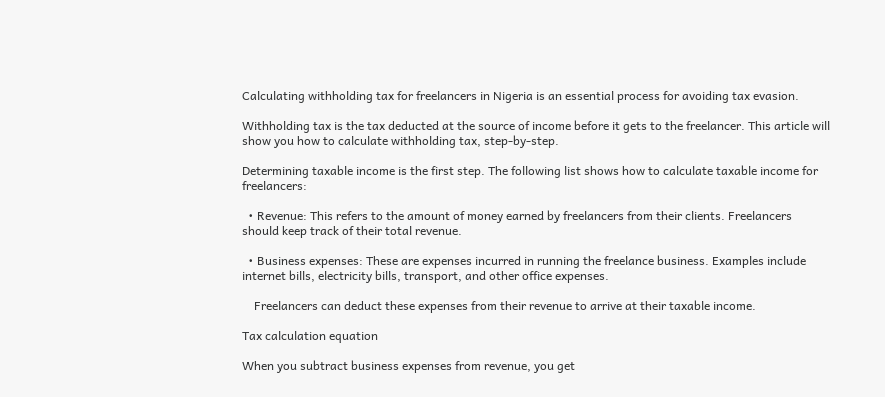Calculating withholding tax for freelancers in Nigeria is an essential process for avoiding tax evasion.

Withholding tax is the tax deducted at the source of income before it gets to the freelancer. This article will show you how to calculate withholding tax, step-by-step.

Determining taxable income is the first step. The following list shows how to calculate taxable income for freelancers:

  • Revenue: This refers to the amount of money earned by freelancers from their clients. Freelancers should keep track of their total revenue.

  • Business expenses: These are expenses incurred in running the freelance business. Examples include internet bills, electricity bills, transport, and other office expenses.

    Freelancers can deduct these expenses from their revenue to arrive at their taxable income.

Tax calculation equation

When you subtract business expenses from revenue, you get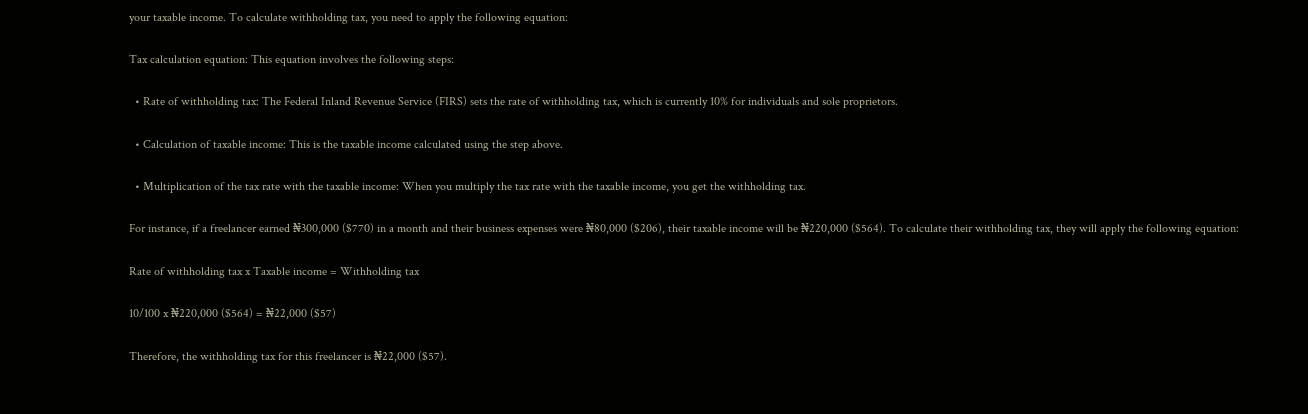your taxable income. To calculate withholding tax, you need to apply the following equation:

Tax calculation equation: This equation involves the following steps:

  • Rate of withholding tax: The Federal Inland Revenue Service (FIRS) sets the rate of withholding tax, which is currently 10% for individuals and sole proprietors.

  • Calculation of taxable income: This is the taxable income calculated using the step above.

  • Multiplication of the tax rate with the taxable income: When you multiply the tax rate with the taxable income, you get the withholding tax.

For instance, if a freelancer earned ₦300,000 ($770) in a month and their business expenses were ₦80,000 ($206), their taxable income will be ₦220,000 ($564). To calculate their withholding tax, they will apply the following equation:

Rate of withholding tax x Taxable income = Withholding tax

10/100 x ₦220,000 ($564) = ₦22,000 ($57)

Therefore, the withholding tax for this freelancer is ₦22,000 ($57).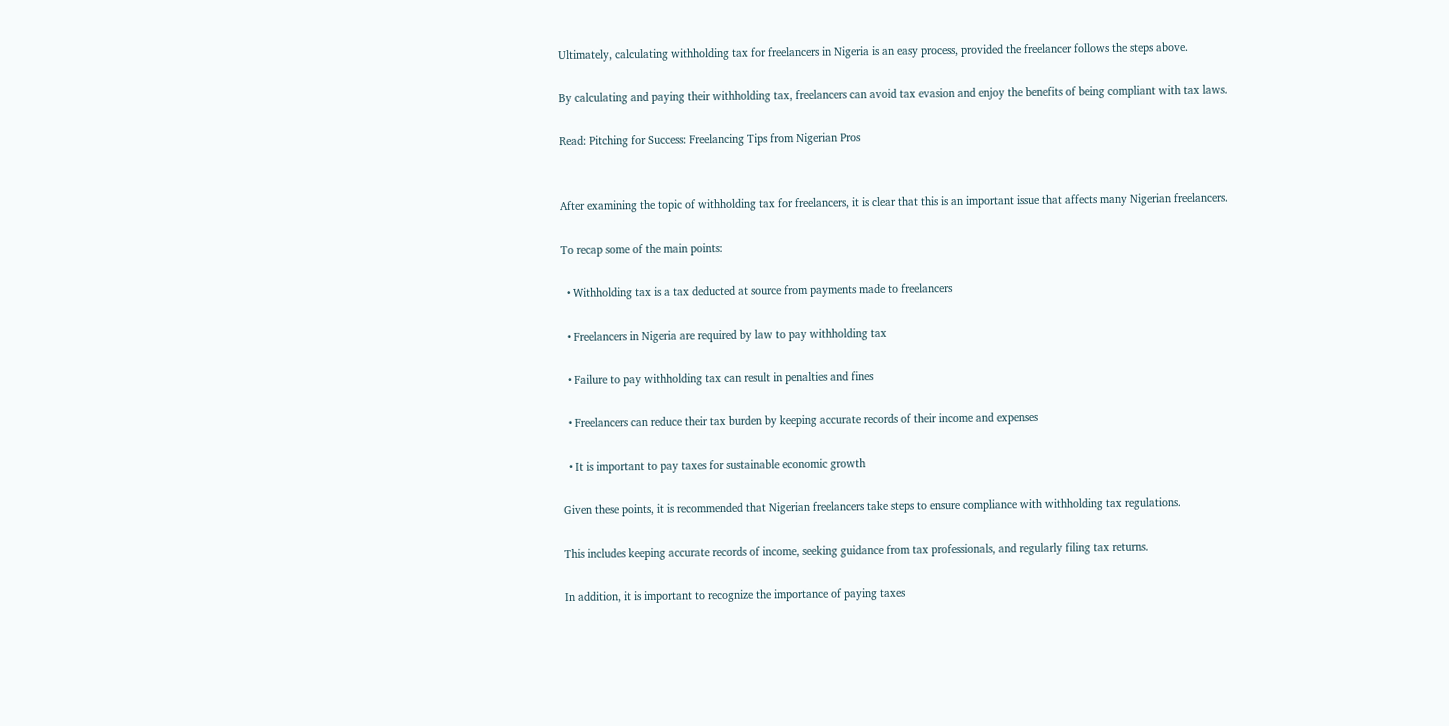Ultimately, calculating withholding tax for freelancers in Nigeria is an easy process, provided the freelancer follows the steps above.

By calculating and paying their withholding tax, freelancers can avoid tax evasion and enjoy the benefits of being compliant with tax laws.

Read: Pitching for Success: Freelancing Tips from Nigerian Pros


After examining the topic of withholding tax for freelancers, it is clear that this is an important issue that affects many Nigerian freelancers.

To recap some of the main points:

  • Withholding tax is a tax deducted at source from payments made to freelancers

  • Freelancers in Nigeria are required by law to pay withholding tax

  • Failure to pay withholding tax can result in penalties and fines

  • Freelancers can reduce their tax burden by keeping accurate records of their income and expenses

  • It is important to pay taxes for sustainable economic growth

Given these points, it is recommended that Nigerian freelancers take steps to ensure compliance with withholding tax regulations.

This includes keeping accurate records of income, seeking guidance from tax professionals, and regularly filing tax returns.

In addition, it is important to recognize the importance of paying taxes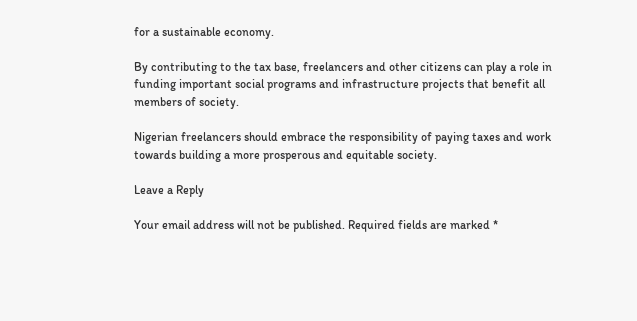for a sustainable economy.

By contributing to the tax base, freelancers and other citizens can play a role in funding important social programs and infrastructure projects that benefit all members of society.

Nigerian freelancers should embrace the responsibility of paying taxes and work towards building a more prosperous and equitable society.

Leave a Reply

Your email address will not be published. Required fields are marked *